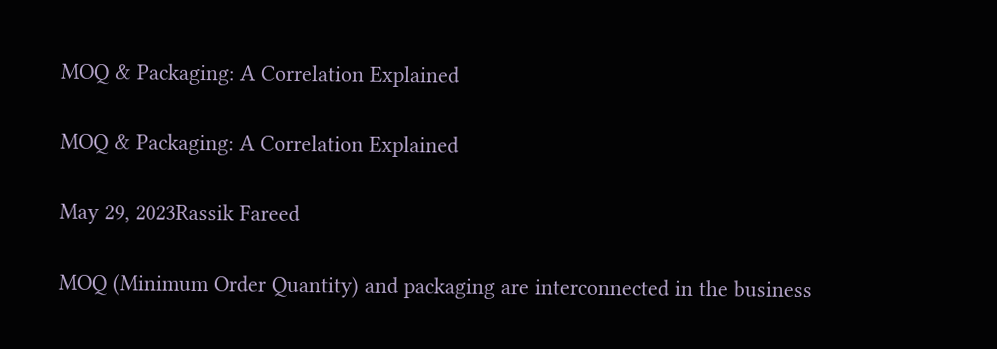MOQ & Packaging: A Correlation Explained

MOQ & Packaging: A Correlation Explained

May 29, 2023Rassik Fareed

MOQ (Minimum Order Quantity) and packaging are interconnected in the business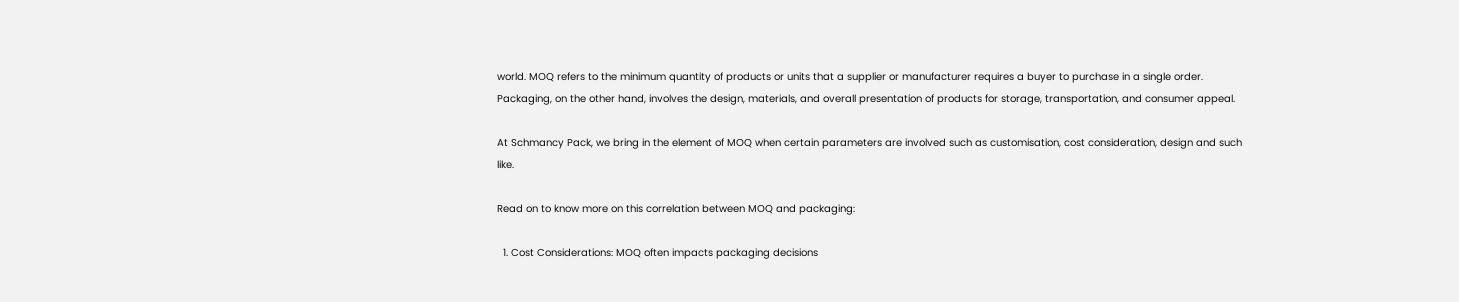world. MOQ refers to the minimum quantity of products or units that a supplier or manufacturer requires a buyer to purchase in a single order. Packaging, on the other hand, involves the design, materials, and overall presentation of products for storage, transportation, and consumer appeal.

At Schmancy Pack, we bring in the element of MOQ when certain parameters are involved such as customisation, cost consideration, design and such like.

Read on to know more on this correlation between MOQ and packaging:

  1. Cost Considerations: MOQ often impacts packaging decisions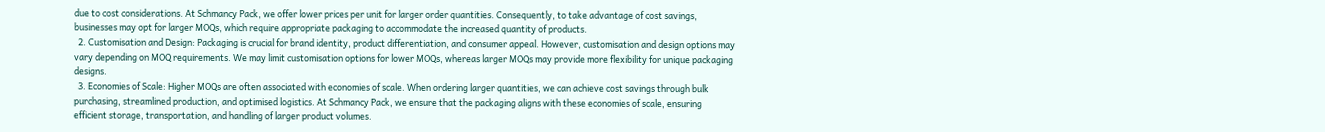due to cost considerations. At Schmancy Pack, we offer lower prices per unit for larger order quantities. Consequently, to take advantage of cost savings, businesses may opt for larger MOQs, which require appropriate packaging to accommodate the increased quantity of products.
  2. Customisation and Design: Packaging is crucial for brand identity, product differentiation, and consumer appeal. However, customisation and design options may vary depending on MOQ requirements. We may limit customisation options for lower MOQs, whereas larger MOQs may provide more flexibility for unique packaging designs.
  3. Economies of Scale: Higher MOQs are often associated with economies of scale. When ordering larger quantities, we can achieve cost savings through bulk purchasing, streamlined production, and optimised logistics. At Schmancy Pack, we ensure that the packaging aligns with these economies of scale, ensuring efficient storage, transportation, and handling of larger product volumes.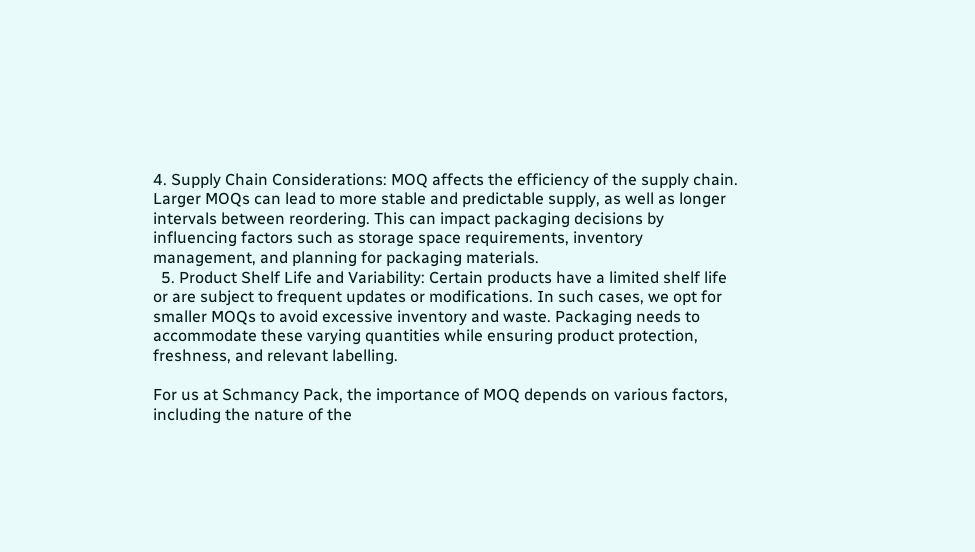4. Supply Chain Considerations: MOQ affects the efficiency of the supply chain. Larger MOQs can lead to more stable and predictable supply, as well as longer intervals between reordering. This can impact packaging decisions by influencing factors such as storage space requirements, inventory management, and planning for packaging materials.
  5. Product Shelf Life and Variability: Certain products have a limited shelf life or are subject to frequent updates or modifications. In such cases, we opt for smaller MOQs to avoid excessive inventory and waste. Packaging needs to accommodate these varying quantities while ensuring product protection, freshness, and relevant labelling.

For us at Schmancy Pack, the importance of MOQ depends on various factors, including the nature of the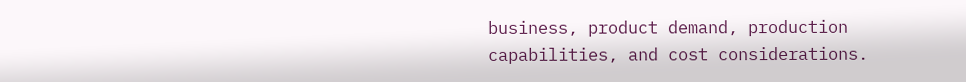business, product demand, production capabilities, and cost considerations.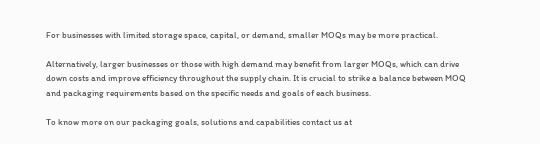For businesses with limited storage space, capital, or demand, smaller MOQs may be more practical.

Alternatively, larger businesses or those with high demand may benefit from larger MOQs, which can drive down costs and improve efficiency throughout the supply chain. It is crucial to strike a balance between MOQ and packaging requirements based on the specific needs and goals of each business.

To know more on our packaging goals, solutions and capabilities contact us at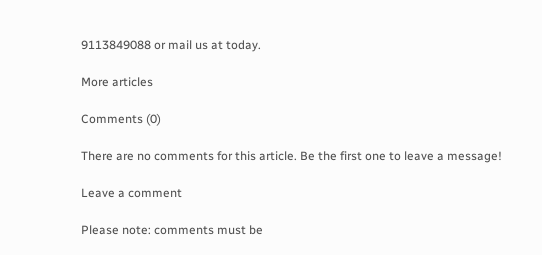9113849088 or mail us at today.

More articles

Comments (0)

There are no comments for this article. Be the first one to leave a message!

Leave a comment

Please note: comments must be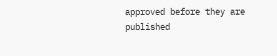approved before they are published